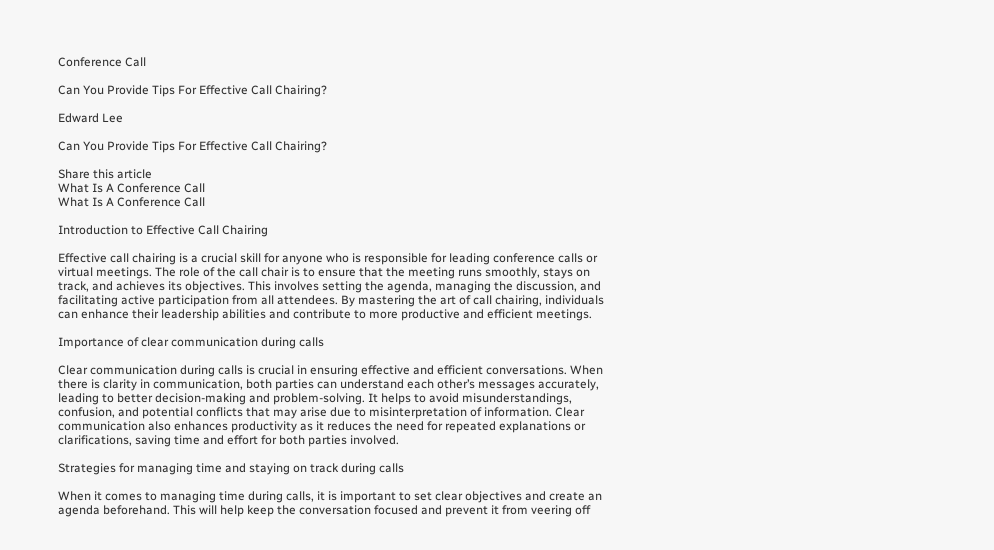Conference Call

Can You Provide Tips For Effective Call Chairing?

Edward Lee

Can You Provide Tips For Effective Call Chairing?

Share this article
What Is A Conference Call
What Is A Conference Call

Introduction to Effective Call Chairing

Effective call chairing is a crucial skill for anyone who is responsible for leading conference calls or virtual meetings. The role of the call chair is to ensure that the meeting runs smoothly, stays on track, and achieves its objectives. This involves setting the agenda, managing the discussion, and facilitating active participation from all attendees. By mastering the art of call chairing, individuals can enhance their leadership abilities and contribute to more productive and efficient meetings.

Importance of clear communication during calls

Clear communication during calls is crucial in ensuring effective and efficient conversations. When there is clarity in communication, both parties can understand each other’s messages accurately, leading to better decision-making and problem-solving. It helps to avoid misunderstandings, confusion, and potential conflicts that may arise due to misinterpretation of information. Clear communication also enhances productivity as it reduces the need for repeated explanations or clarifications, saving time and effort for both parties involved.

Strategies for managing time and staying on track during calls

When it comes to managing time during calls, it is important to set clear objectives and create an agenda beforehand. This will help keep the conversation focused and prevent it from veering off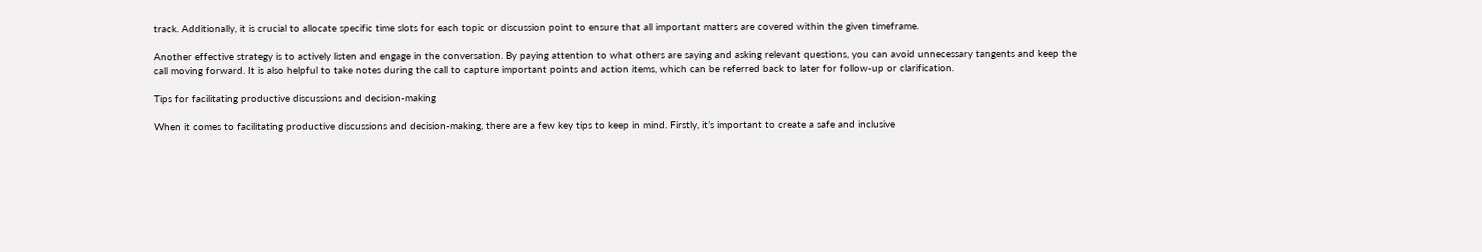track. Additionally, it is crucial to allocate specific time slots for each topic or discussion point to ensure that all important matters are covered within the given timeframe.

Another effective strategy is to actively listen and engage in the conversation. By paying attention to what others are saying and asking relevant questions, you can avoid unnecessary tangents and keep the call moving forward. It is also helpful to take notes during the call to capture important points and action items, which can be referred back to later for follow-up or clarification.

Tips for facilitating productive discussions and decision-making

When it comes to facilitating productive discussions and decision-making, there are a few key tips to keep in mind. Firstly, it’s important to create a safe and inclusive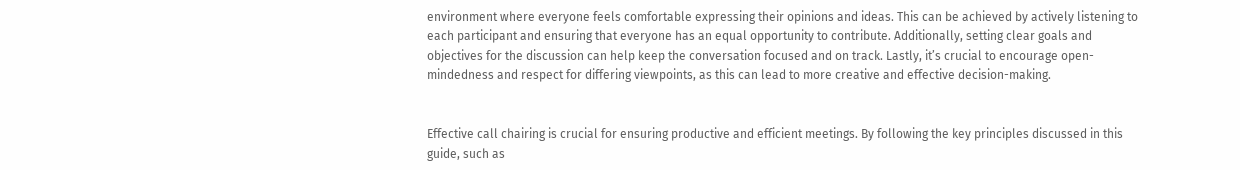environment where everyone feels comfortable expressing their opinions and ideas. This can be achieved by actively listening to each participant and ensuring that everyone has an equal opportunity to contribute. Additionally, setting clear goals and objectives for the discussion can help keep the conversation focused and on track. Lastly, it’s crucial to encourage open-mindedness and respect for differing viewpoints, as this can lead to more creative and effective decision-making.


Effective call chairing is crucial for ensuring productive and efficient meetings. By following the key principles discussed in this guide, such as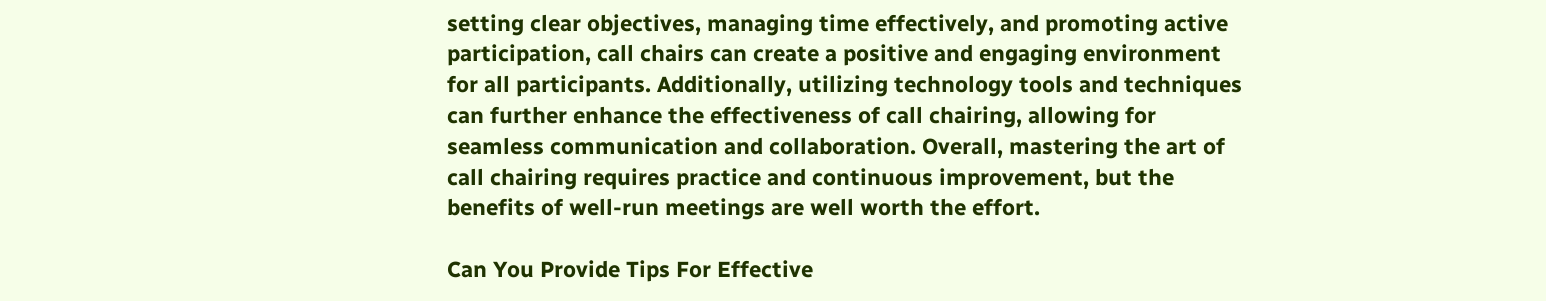setting clear objectives, managing time effectively, and promoting active participation, call chairs can create a positive and engaging environment for all participants. Additionally, utilizing technology tools and techniques can further enhance the effectiveness of call chairing, allowing for seamless communication and collaboration. Overall, mastering the art of call chairing requires practice and continuous improvement, but the benefits of well-run meetings are well worth the effort.

Can You Provide Tips For Effective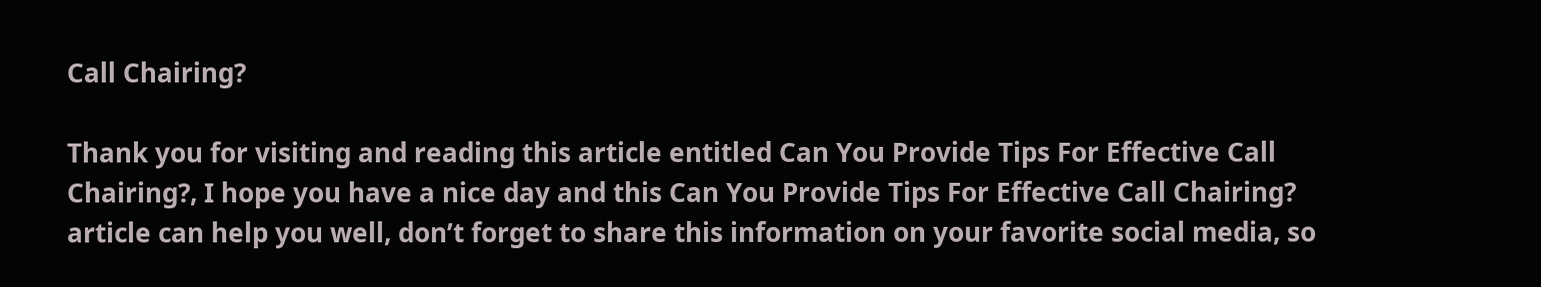Call Chairing?

Thank you for visiting and reading this article entitled Can You Provide Tips For Effective Call Chairing?, I hope you have a nice day and this Can You Provide Tips For Effective Call Chairing? article can help you well, don’t forget to share this information on your favorite social media, so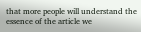that more people will understand the essence of the article we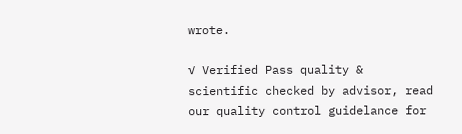wrote.

√ Verified Pass quality & scientific checked by advisor, read our quality control guidelance for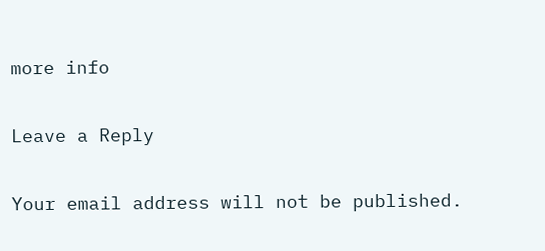more info

Leave a Reply

Your email address will not be published.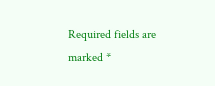Required fields are marked *